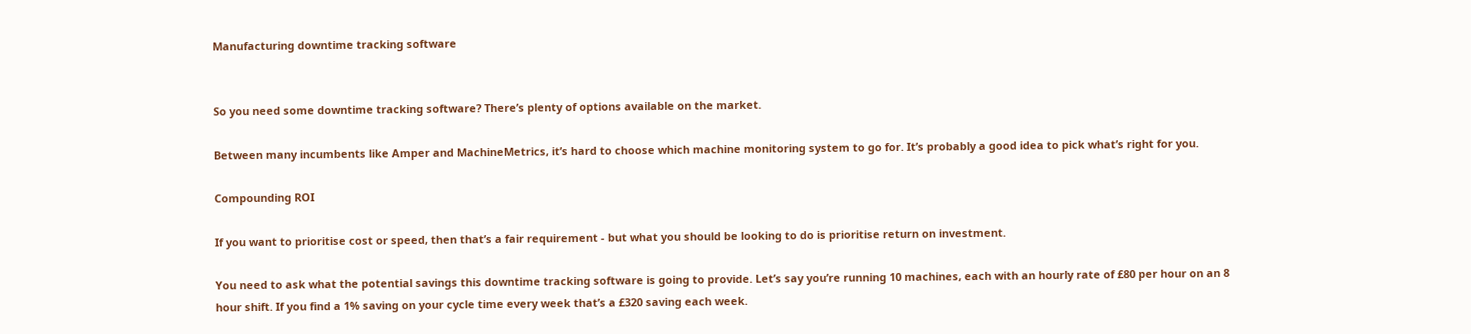Manufacturing downtime tracking software


So you need some downtime tracking software? There’s plenty of options available on the market.

Between many incumbents like Amper and MachineMetrics, it’s hard to choose which machine monitoring system to go for. It’s probably a good idea to pick what’s right for you.

Compounding ROI

If you want to prioritise cost or speed, then that’s a fair requirement - but what you should be looking to do is prioritise return on investment.

You need to ask what the potential savings this downtime tracking software is going to provide. Let’s say you’re running 10 machines, each with an hourly rate of £80 per hour on an 8 hour shift. If you find a 1% saving on your cycle time every week that’s a £320 saving each week.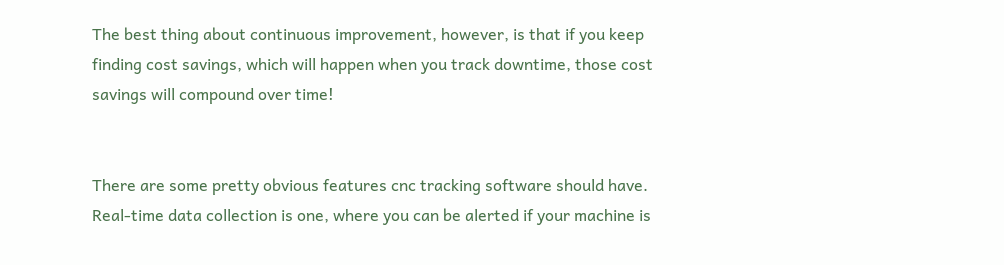The best thing about continuous improvement, however, is that if you keep finding cost savings, which will happen when you track downtime, those cost savings will compound over time!


There are some pretty obvious features cnc tracking software should have. Real-time data collection is one, where you can be alerted if your machine is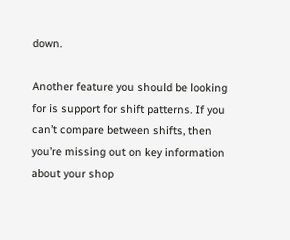down.

Another feature you should be looking for is support for shift patterns. If you can’t compare between shifts, then you’re missing out on key information about your shop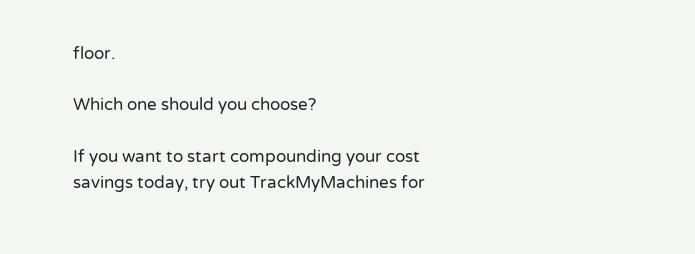floor.

Which one should you choose?

If you want to start compounding your cost savings today, try out TrackMyMachines for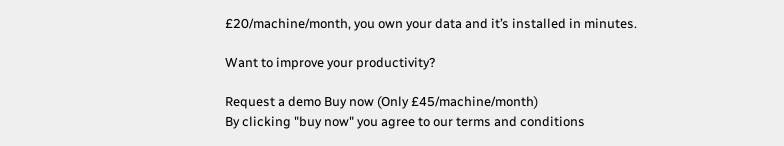£20/machine/month, you own your data and it’s installed in minutes.

Want to improve your productivity?

Request a demo Buy now (Only £45/machine/month)
By clicking "buy now" you agree to our terms and conditions